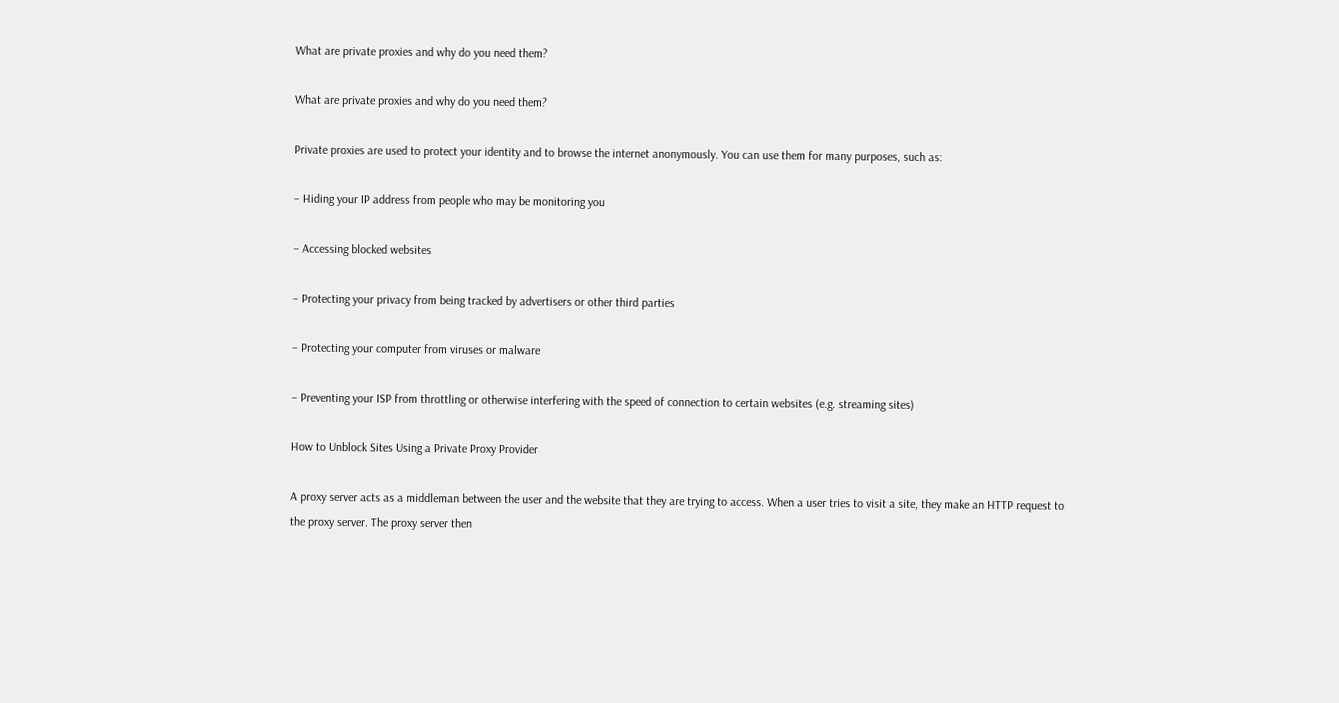What are private proxies and why do you need them?

What are private proxies and why do you need them?

Private proxies are used to protect your identity and to browse the internet anonymously. You can use them for many purposes, such as:

– Hiding your IP address from people who may be monitoring you

– Accessing blocked websites

– Protecting your privacy from being tracked by advertisers or other third parties

– Protecting your computer from viruses or malware

– Preventing your ISP from throttling or otherwise interfering with the speed of connection to certain websites (e.g. streaming sites)

How to Unblock Sites Using a Private Proxy Provider

A proxy server acts as a middleman between the user and the website that they are trying to access. When a user tries to visit a site, they make an HTTP request to the proxy server. The proxy server then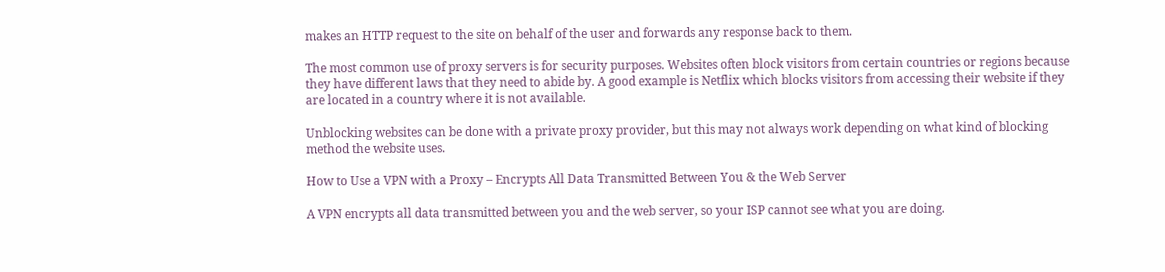makes an HTTP request to the site on behalf of the user and forwards any response back to them.

The most common use of proxy servers is for security purposes. Websites often block visitors from certain countries or regions because they have different laws that they need to abide by. A good example is Netflix which blocks visitors from accessing their website if they are located in a country where it is not available.

Unblocking websites can be done with a private proxy provider, but this may not always work depending on what kind of blocking method the website uses.

How to Use a VPN with a Proxy – Encrypts All Data Transmitted Between You & the Web Server

A VPN encrypts all data transmitted between you and the web server, so your ISP cannot see what you are doing.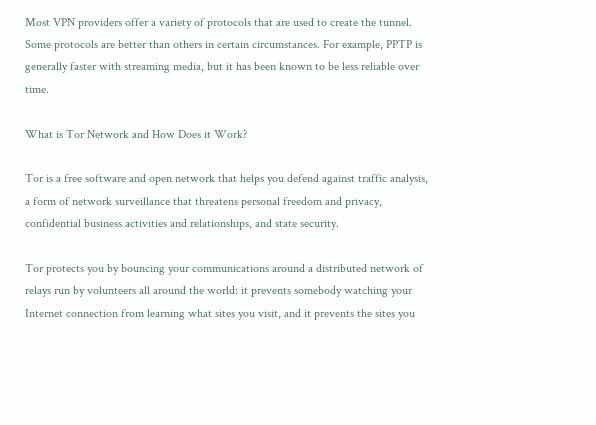Most VPN providers offer a variety of protocols that are used to create the tunnel. Some protocols are better than others in certain circumstances. For example, PPTP is generally faster with streaming media, but it has been known to be less reliable over time.

What is Tor Network and How Does it Work?

Tor is a free software and open network that helps you defend against traffic analysis, a form of network surveillance that threatens personal freedom and privacy, confidential business activities and relationships, and state security.

Tor protects you by bouncing your communications around a distributed network of relays run by volunteers all around the world: it prevents somebody watching your Internet connection from learning what sites you visit, and it prevents the sites you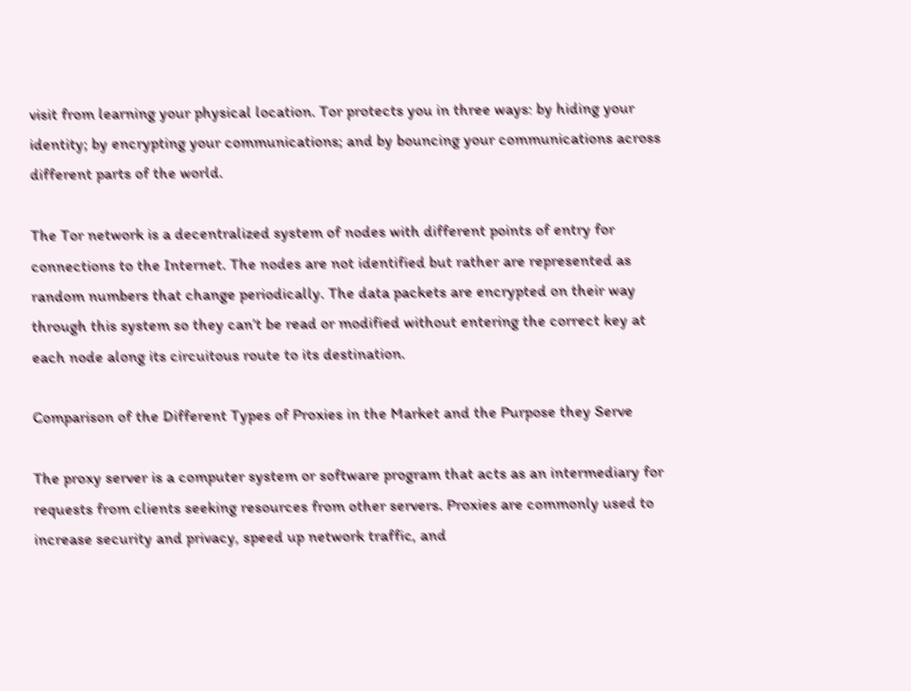visit from learning your physical location. Tor protects you in three ways: by hiding your identity; by encrypting your communications; and by bouncing your communications across different parts of the world.

The Tor network is a decentralized system of nodes with different points of entry for connections to the Internet. The nodes are not identified but rather are represented as random numbers that change periodically. The data packets are encrypted on their way through this system so they can’t be read or modified without entering the correct key at each node along its circuitous route to its destination.

Comparison of the Different Types of Proxies in the Market and the Purpose they Serve

The proxy server is a computer system or software program that acts as an intermediary for requests from clients seeking resources from other servers. Proxies are commonly used to increase security and privacy, speed up network traffic, and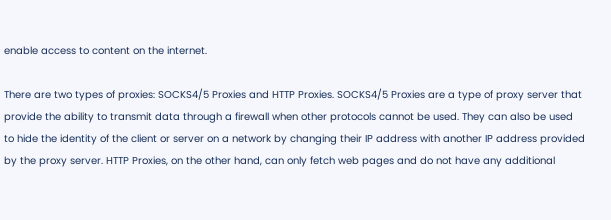enable access to content on the internet.

There are two types of proxies: SOCKS4/5 Proxies and HTTP Proxies. SOCKS4/5 Proxies are a type of proxy server that provide the ability to transmit data through a firewall when other protocols cannot be used. They can also be used to hide the identity of the client or server on a network by changing their IP address with another IP address provided by the proxy server. HTTP Proxies, on the other hand, can only fetch web pages and do not have any additional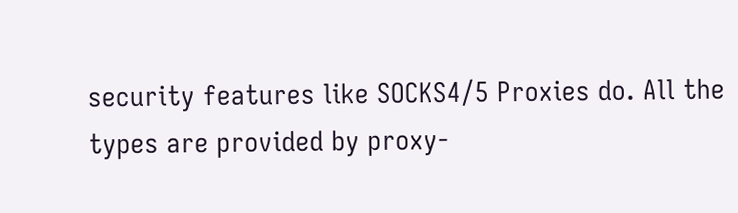security features like SOCKS4/5 Proxies do. All the types are provided by proxy-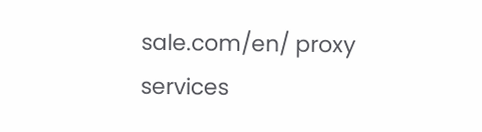sale.com/en/ proxy services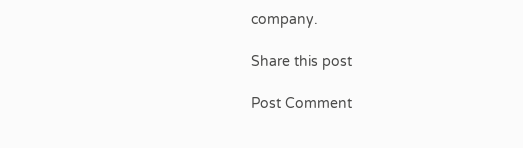company.

Share this post

Post Comment